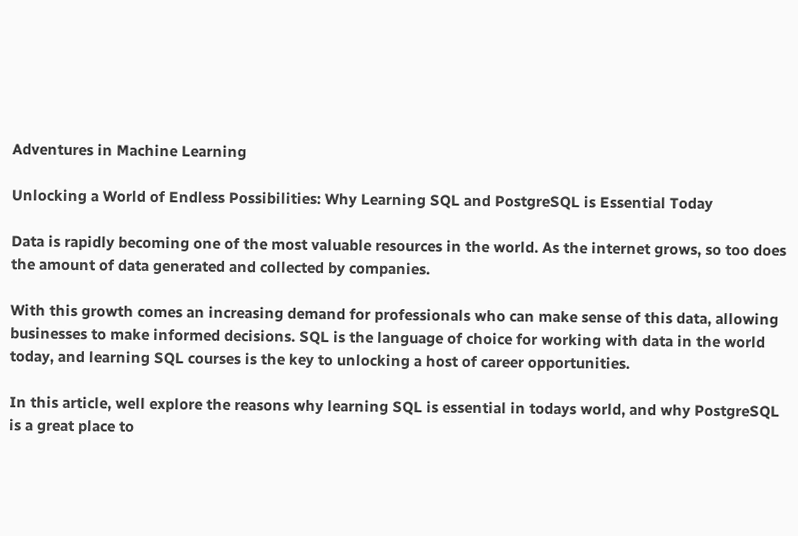Adventures in Machine Learning

Unlocking a World of Endless Possibilities: Why Learning SQL and PostgreSQL is Essential Today

Data is rapidly becoming one of the most valuable resources in the world. As the internet grows, so too does the amount of data generated and collected by companies.

With this growth comes an increasing demand for professionals who can make sense of this data, allowing businesses to make informed decisions. SQL is the language of choice for working with data in the world today, and learning SQL courses is the key to unlocking a host of career opportunities.

In this article, well explore the reasons why learning SQL is essential in todays world, and why PostgreSQL is a great place to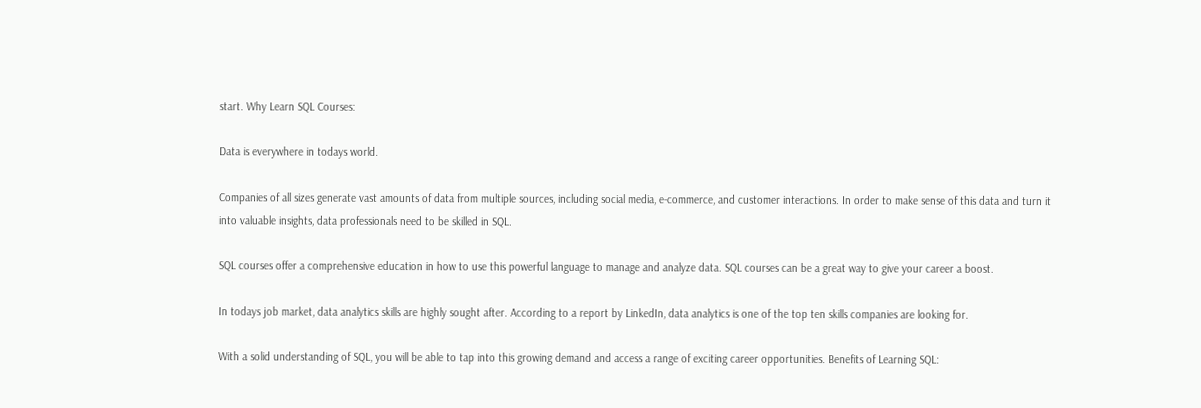start. Why Learn SQL Courses:

Data is everywhere in todays world.

Companies of all sizes generate vast amounts of data from multiple sources, including social media, e-commerce, and customer interactions. In order to make sense of this data and turn it into valuable insights, data professionals need to be skilled in SQL.

SQL courses offer a comprehensive education in how to use this powerful language to manage and analyze data. SQL courses can be a great way to give your career a boost.

In todays job market, data analytics skills are highly sought after. According to a report by LinkedIn, data analytics is one of the top ten skills companies are looking for.

With a solid understanding of SQL, you will be able to tap into this growing demand and access a range of exciting career opportunities. Benefits of Learning SQL: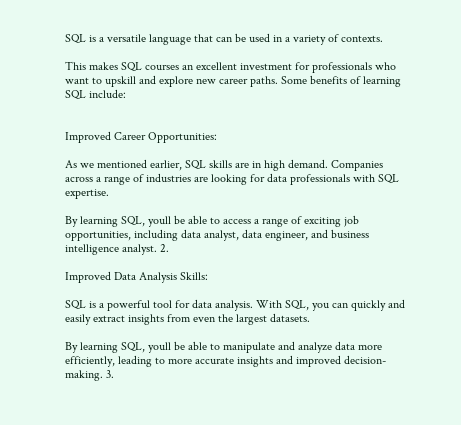SQL is a versatile language that can be used in a variety of contexts.

This makes SQL courses an excellent investment for professionals who want to upskill and explore new career paths. Some benefits of learning SQL include:


Improved Career Opportunities:

As we mentioned earlier, SQL skills are in high demand. Companies across a range of industries are looking for data professionals with SQL expertise.

By learning SQL, youll be able to access a range of exciting job opportunities, including data analyst, data engineer, and business intelligence analyst. 2.

Improved Data Analysis Skills:

SQL is a powerful tool for data analysis. With SQL, you can quickly and easily extract insights from even the largest datasets.

By learning SQL, youll be able to manipulate and analyze data more efficiently, leading to more accurate insights and improved decision-making. 3.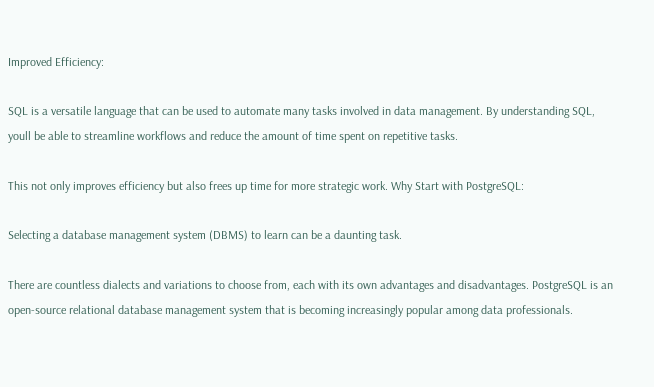Improved Efficiency:

SQL is a versatile language that can be used to automate many tasks involved in data management. By understanding SQL, youll be able to streamline workflows and reduce the amount of time spent on repetitive tasks.

This not only improves efficiency but also frees up time for more strategic work. Why Start with PostgreSQL:

Selecting a database management system (DBMS) to learn can be a daunting task.

There are countless dialects and variations to choose from, each with its own advantages and disadvantages. PostgreSQL is an open-source relational database management system that is becoming increasingly popular among data professionals.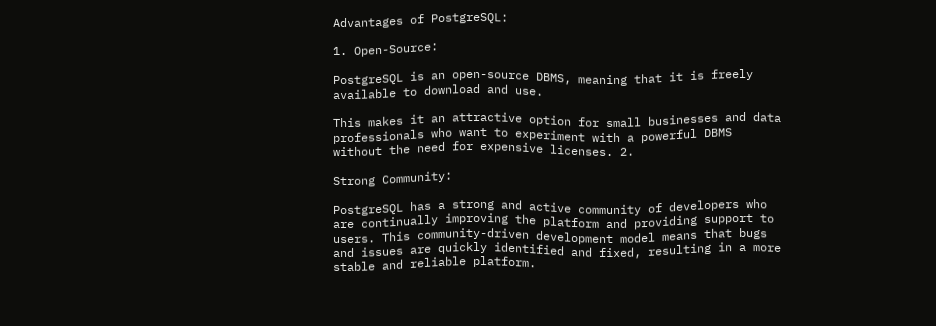Advantages of PostgreSQL:

1. Open-Source:

PostgreSQL is an open-source DBMS, meaning that it is freely available to download and use.

This makes it an attractive option for small businesses and data professionals who want to experiment with a powerful DBMS without the need for expensive licenses. 2.

Strong Community:

PostgreSQL has a strong and active community of developers who are continually improving the platform and providing support to users. This community-driven development model means that bugs and issues are quickly identified and fixed, resulting in a more stable and reliable platform.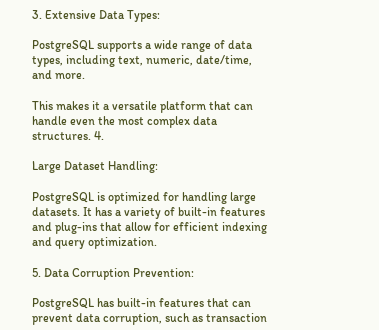3. Extensive Data Types:

PostgreSQL supports a wide range of data types, including text, numeric, date/time, and more.

This makes it a versatile platform that can handle even the most complex data structures. 4.

Large Dataset Handling:

PostgreSQL is optimized for handling large datasets. It has a variety of built-in features and plug-ins that allow for efficient indexing and query optimization.

5. Data Corruption Prevention:

PostgreSQL has built-in features that can prevent data corruption, such as transaction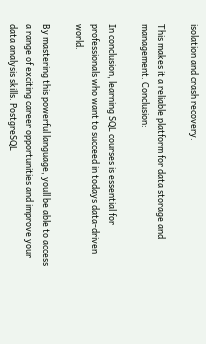isolation and crash recovery.

This makes it a reliable platform for data storage and management. Conclusion:

In conclusion, learning SQL courses is essential for professionals who want to succeed in todays data-driven world.

By mastering this powerful language, youll be able to access a range of exciting career opportunities and improve your data analysis skills. PostgreSQL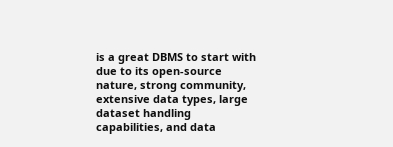is a great DBMS to start with due to its open-source nature, strong community, extensive data types, large dataset handling capabilities, and data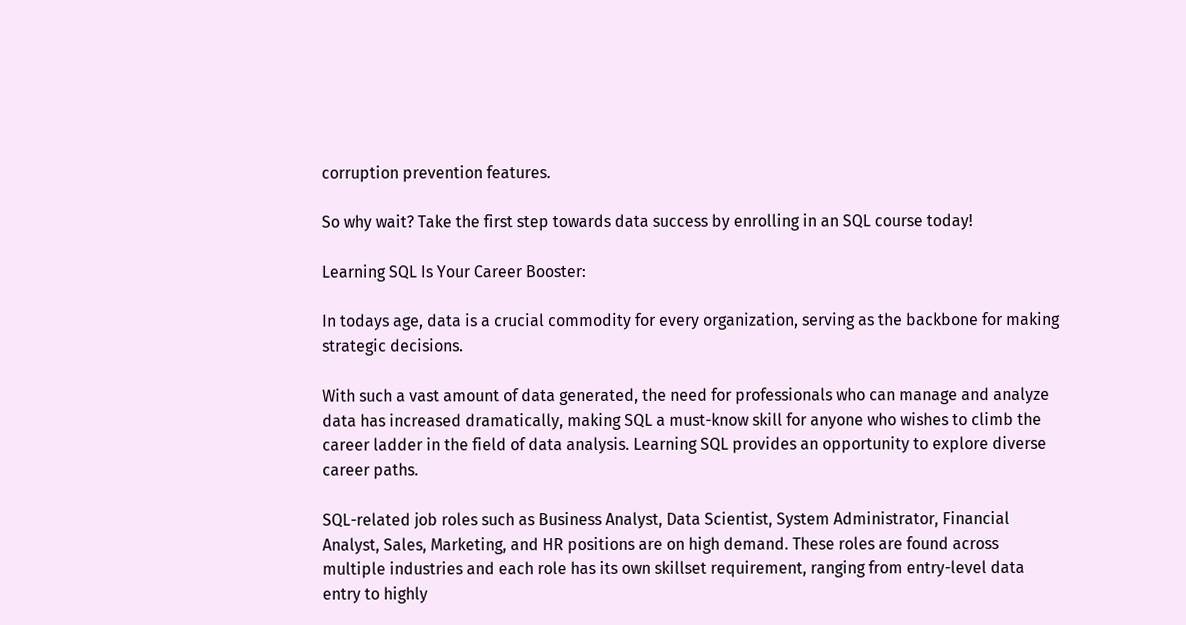corruption prevention features.

So why wait? Take the first step towards data success by enrolling in an SQL course today!

Learning SQL Is Your Career Booster:

In todays age, data is a crucial commodity for every organization, serving as the backbone for making strategic decisions.

With such a vast amount of data generated, the need for professionals who can manage and analyze data has increased dramatically, making SQL a must-know skill for anyone who wishes to climb the career ladder in the field of data analysis. Learning SQL provides an opportunity to explore diverse career paths.

SQL-related job roles such as Business Analyst, Data Scientist, System Administrator, Financial Analyst, Sales, Marketing, and HR positions are on high demand. These roles are found across multiple industries and each role has its own skillset requirement, ranging from entry-level data entry to highly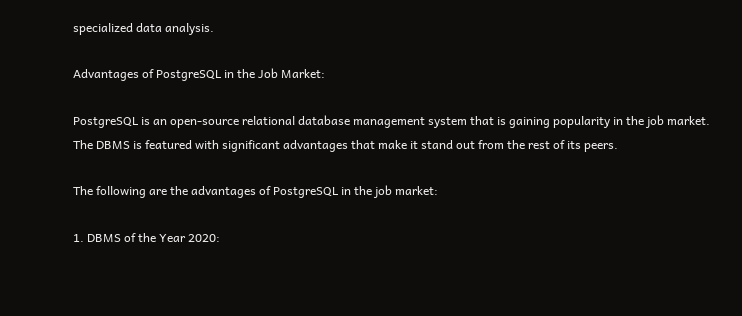specialized data analysis.

Advantages of PostgreSQL in the Job Market:

PostgreSQL is an open-source relational database management system that is gaining popularity in the job market. The DBMS is featured with significant advantages that make it stand out from the rest of its peers.

The following are the advantages of PostgreSQL in the job market:

1. DBMS of the Year 2020: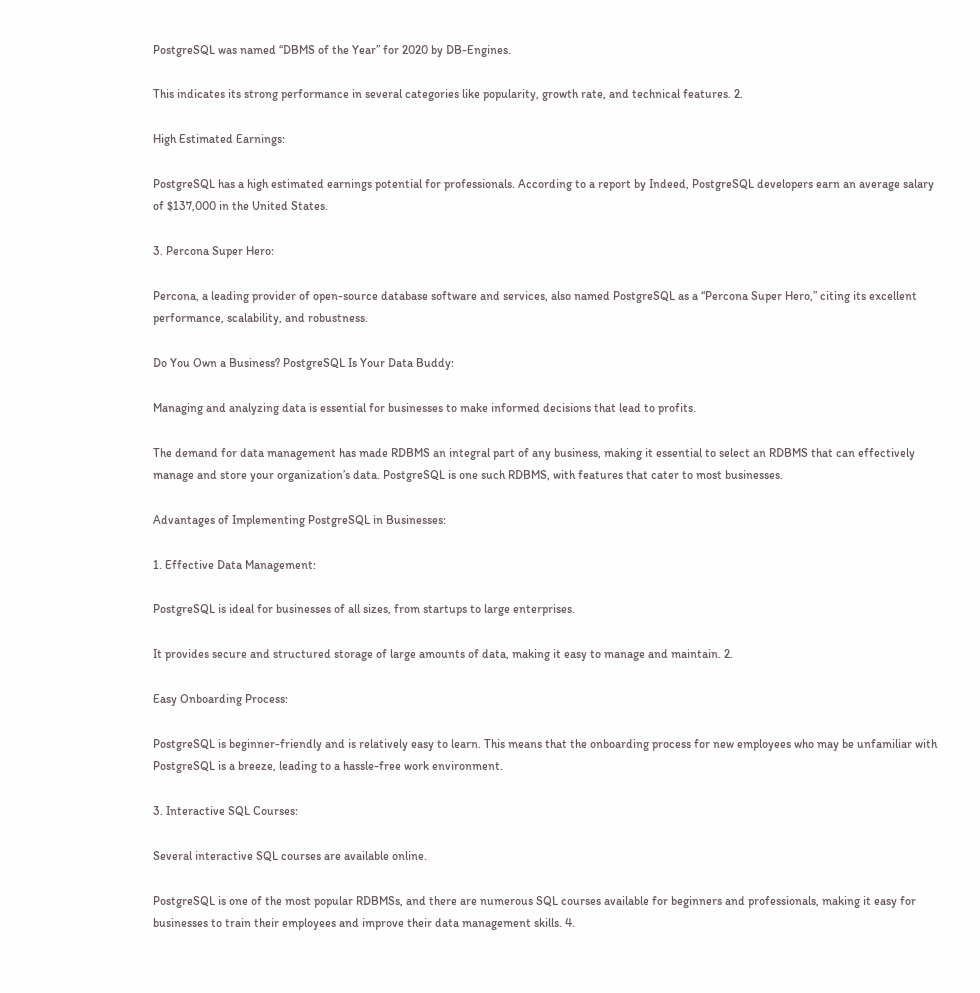PostgreSQL was named “DBMS of the Year” for 2020 by DB-Engines.

This indicates its strong performance in several categories like popularity, growth rate, and technical features. 2.

High Estimated Earnings:

PostgreSQL has a high estimated earnings potential for professionals. According to a report by Indeed, PostgreSQL developers earn an average salary of $137,000 in the United States.

3. Percona Super Hero:

Percona, a leading provider of open-source database software and services, also named PostgreSQL as a “Percona Super Hero,” citing its excellent performance, scalability, and robustness.

Do You Own a Business? PostgreSQL Is Your Data Buddy:

Managing and analyzing data is essential for businesses to make informed decisions that lead to profits.

The demand for data management has made RDBMS an integral part of any business, making it essential to select an RDBMS that can effectively manage and store your organization’s data. PostgreSQL is one such RDBMS, with features that cater to most businesses.

Advantages of Implementing PostgreSQL in Businesses:

1. Effective Data Management:

PostgreSQL is ideal for businesses of all sizes, from startups to large enterprises.

It provides secure and structured storage of large amounts of data, making it easy to manage and maintain. 2.

Easy Onboarding Process:

PostgreSQL is beginner-friendly and is relatively easy to learn. This means that the onboarding process for new employees who may be unfamiliar with PostgreSQL is a breeze, leading to a hassle-free work environment.

3. Interactive SQL Courses:

Several interactive SQL courses are available online.

PostgreSQL is one of the most popular RDBMSs, and there are numerous SQL courses available for beginners and professionals, making it easy for businesses to train their employees and improve their data management skills. 4.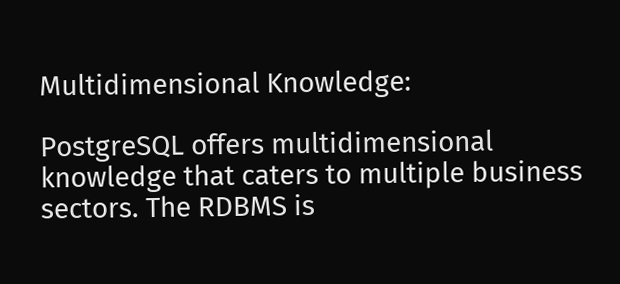Multidimensional Knowledge:

PostgreSQL offers multidimensional knowledge that caters to multiple business sectors. The RDBMS is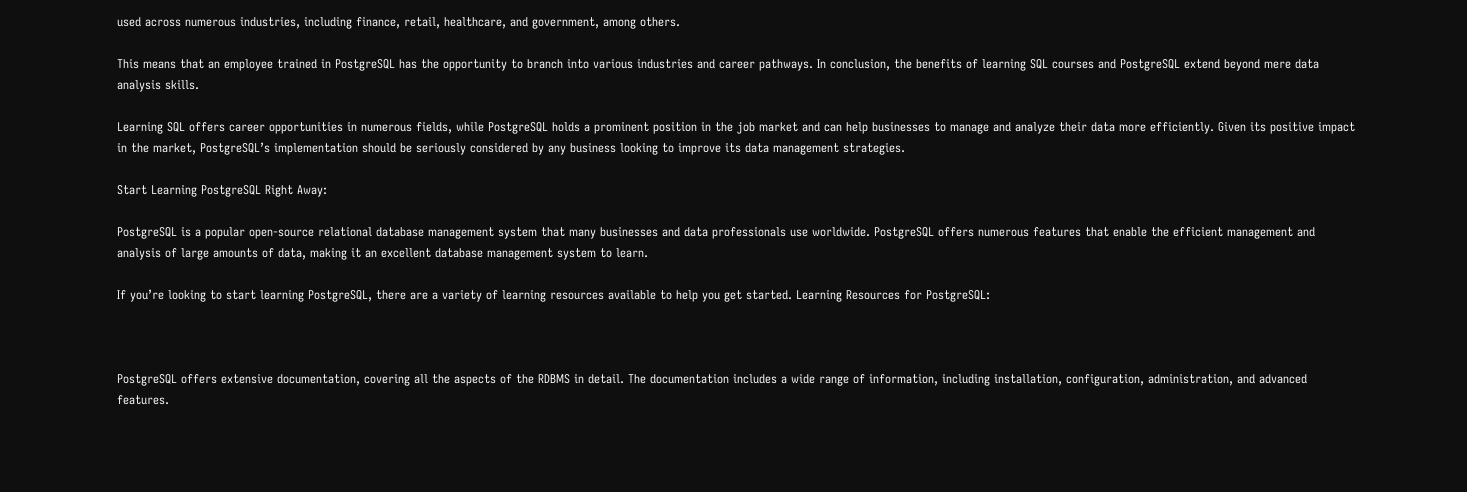used across numerous industries, including finance, retail, healthcare, and government, among others.

This means that an employee trained in PostgreSQL has the opportunity to branch into various industries and career pathways. In conclusion, the benefits of learning SQL courses and PostgreSQL extend beyond mere data analysis skills.

Learning SQL offers career opportunities in numerous fields, while PostgreSQL holds a prominent position in the job market and can help businesses to manage and analyze their data more efficiently. Given its positive impact in the market, PostgreSQL’s implementation should be seriously considered by any business looking to improve its data management strategies.

Start Learning PostgreSQL Right Away:

PostgreSQL is a popular open-source relational database management system that many businesses and data professionals use worldwide. PostgreSQL offers numerous features that enable the efficient management and analysis of large amounts of data, making it an excellent database management system to learn.

If you’re looking to start learning PostgreSQL, there are a variety of learning resources available to help you get started. Learning Resources for PostgreSQL:



PostgreSQL offers extensive documentation, covering all the aspects of the RDBMS in detail. The documentation includes a wide range of information, including installation, configuration, administration, and advanced features.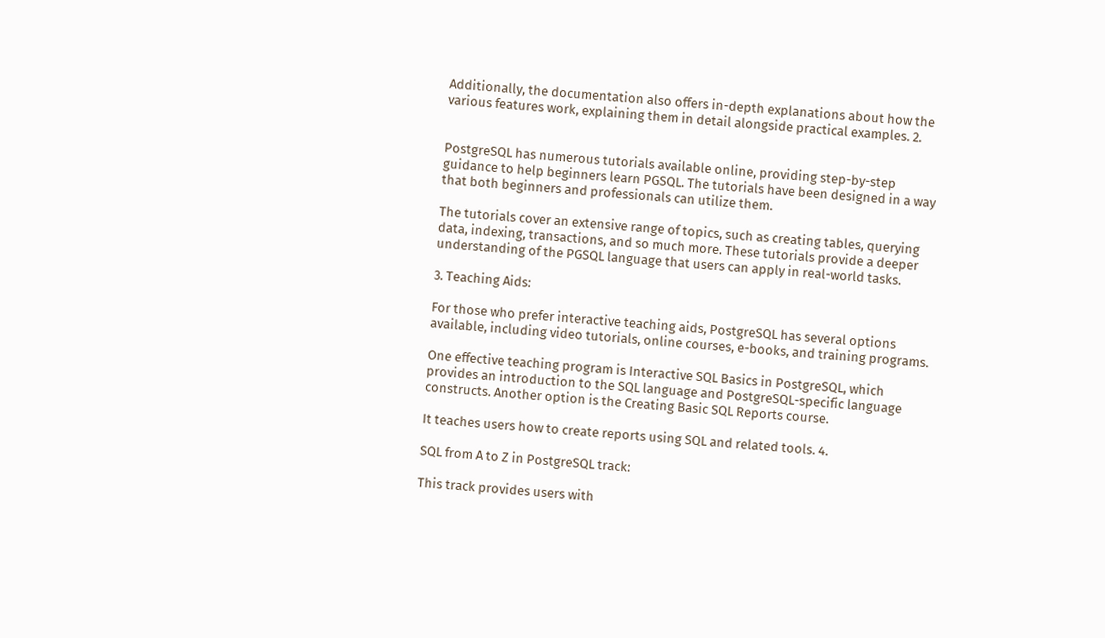Additionally, the documentation also offers in-depth explanations about how the various features work, explaining them in detail alongside practical examples. 2.


PostgreSQL has numerous tutorials available online, providing step-by-step guidance to help beginners learn PGSQL. The tutorials have been designed in a way that both beginners and professionals can utilize them.

The tutorials cover an extensive range of topics, such as creating tables, querying data, indexing, transactions, and so much more. These tutorials provide a deeper understanding of the PGSQL language that users can apply in real-world tasks.

3. Teaching Aids:

For those who prefer interactive teaching aids, PostgreSQL has several options available, including video tutorials, online courses, e-books, and training programs.

One effective teaching program is Interactive SQL Basics in PostgreSQL, which provides an introduction to the SQL language and PostgreSQL-specific language constructs. Another option is the Creating Basic SQL Reports course.

It teaches users how to create reports using SQL and related tools. 4.

SQL from A to Z in PostgreSQL track:

This track provides users with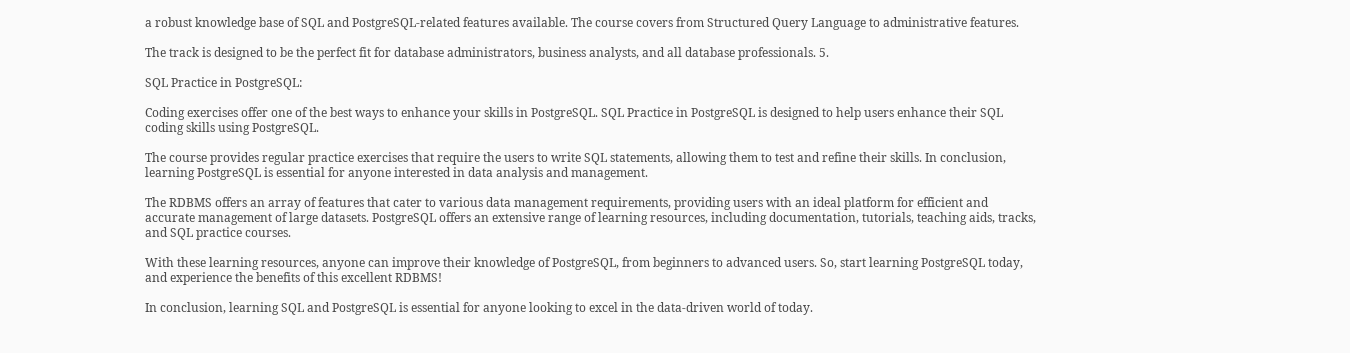a robust knowledge base of SQL and PostgreSQL-related features available. The course covers from Structured Query Language to administrative features.

The track is designed to be the perfect fit for database administrators, business analysts, and all database professionals. 5.

SQL Practice in PostgreSQL:

Coding exercises offer one of the best ways to enhance your skills in PostgreSQL. SQL Practice in PostgreSQL is designed to help users enhance their SQL coding skills using PostgreSQL.

The course provides regular practice exercises that require the users to write SQL statements, allowing them to test and refine their skills. In conclusion, learning PostgreSQL is essential for anyone interested in data analysis and management.

The RDBMS offers an array of features that cater to various data management requirements, providing users with an ideal platform for efficient and accurate management of large datasets. PostgreSQL offers an extensive range of learning resources, including documentation, tutorials, teaching aids, tracks, and SQL practice courses.

With these learning resources, anyone can improve their knowledge of PostgreSQL, from beginners to advanced users. So, start learning PostgreSQL today, and experience the benefits of this excellent RDBMS!

In conclusion, learning SQL and PostgreSQL is essential for anyone looking to excel in the data-driven world of today.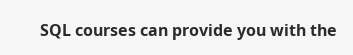SQL courses can provide you with the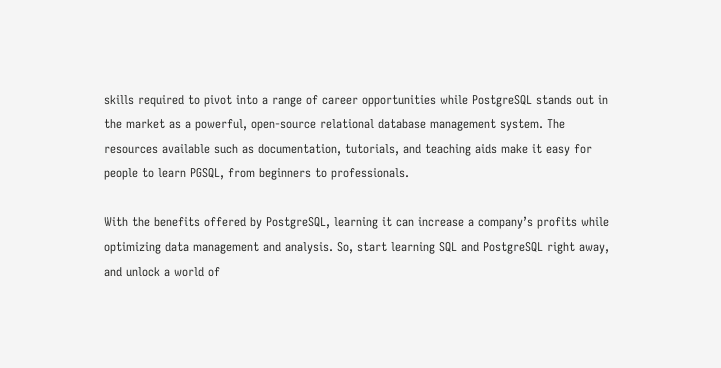skills required to pivot into a range of career opportunities while PostgreSQL stands out in the market as a powerful, open-source relational database management system. The resources available such as documentation, tutorials, and teaching aids make it easy for people to learn PGSQL, from beginners to professionals.

With the benefits offered by PostgreSQL, learning it can increase a company’s profits while optimizing data management and analysis. So, start learning SQL and PostgreSQL right away, and unlock a world of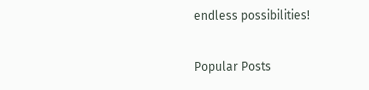endless possibilities!

Popular Posts